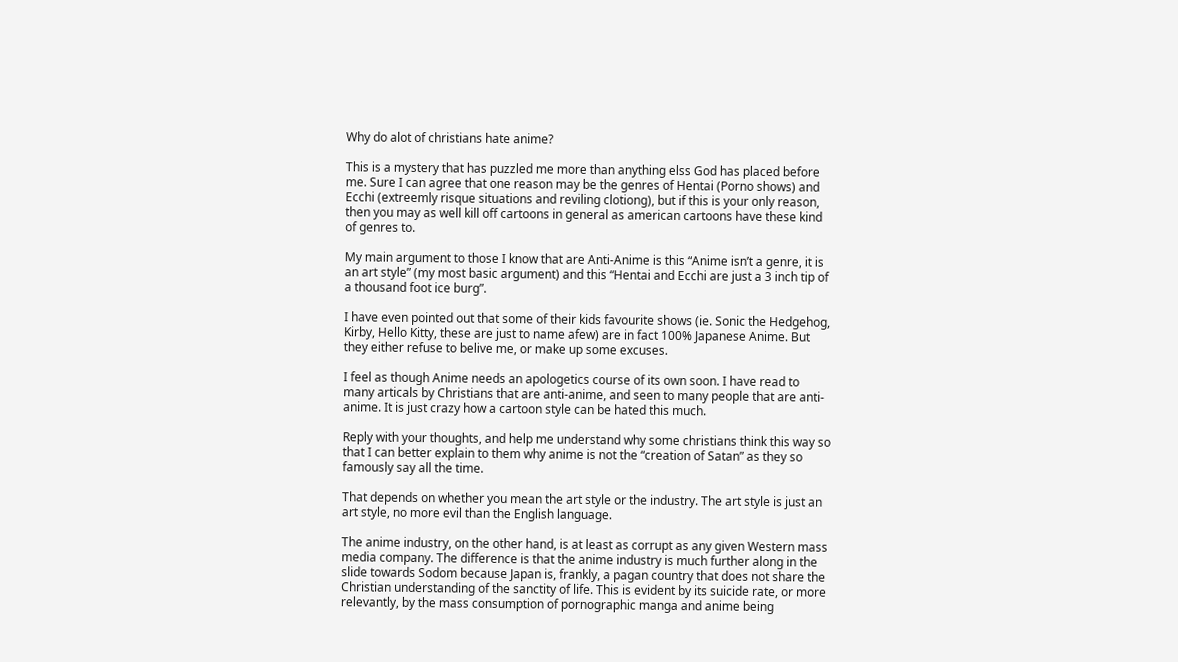Why do alot of christians hate anime?

This is a mystery that has puzzled me more than anything elss God has placed before me. Sure I can agree that one reason may be the genres of Hentai (Porno shows) and Ecchi (extreemly risque situations and reviling clotiong), but if this is your only reason, then you may as well kill off cartoons in general as american cartoons have these kind of genres to.

My main argument to those I know that are Anti-Anime is this “Anime isn’t a genre, it is an art style” (my most basic argument) and this “Hentai and Ecchi are just a 3 inch tip of a thousand foot ice burg”.

I have even pointed out that some of their kids favourite shows (ie. Sonic the Hedgehog, Kirby, Hello Kitty, these are just to name afew) are in fact 100% Japanese Anime. But they either refuse to belive me, or make up some excuses.

I feel as though Anime needs an apologetics course of its own soon. I have read to many articals by Christians that are anti-anime, and seen to many people that are anti-anime. It is just crazy how a cartoon style can be hated this much.

Reply with your thoughts, and help me understand why some christians think this way so that I can better explain to them why anime is not the “creation of Satan” as they so famously say all the time.

That depends on whether you mean the art style or the industry. The art style is just an art style, no more evil than the English language.

The anime industry, on the other hand, is at least as corrupt as any given Western mass media company. The difference is that the anime industry is much further along in the slide towards Sodom because Japan is, frankly, a pagan country that does not share the Christian understanding of the sanctity of life. This is evident by its suicide rate, or more relevantly, by the mass consumption of pornographic manga and anime being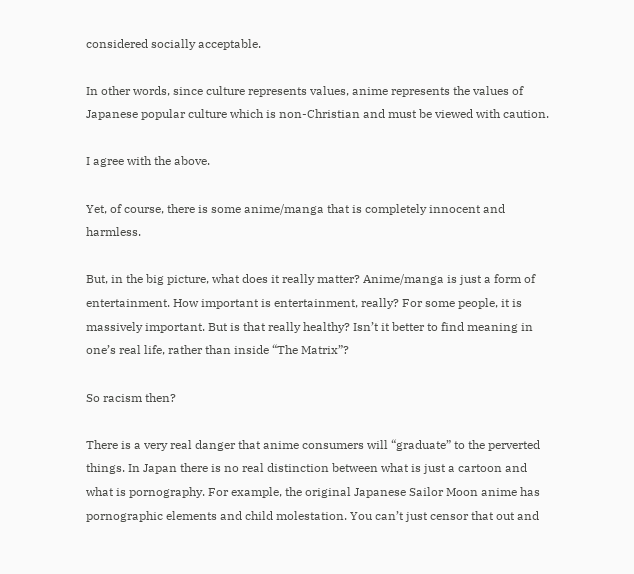considered socially acceptable.

In other words, since culture represents values, anime represents the values of Japanese popular culture which is non-Christian and must be viewed with caution.

I agree with the above.

Yet, of course, there is some anime/manga that is completely innocent and harmless.

But, in the big picture, what does it really matter? Anime/manga is just a form of entertainment. How important is entertainment, really? For some people, it is massively important. But is that really healthy? Isn’t it better to find meaning in one’s real life, rather than inside “The Matrix”?

So racism then?

There is a very real danger that anime consumers will “graduate” to the perverted things. In Japan there is no real distinction between what is just a cartoon and what is pornography. For example, the original Japanese Sailor Moon anime has pornographic elements and child molestation. You can’t just censor that out and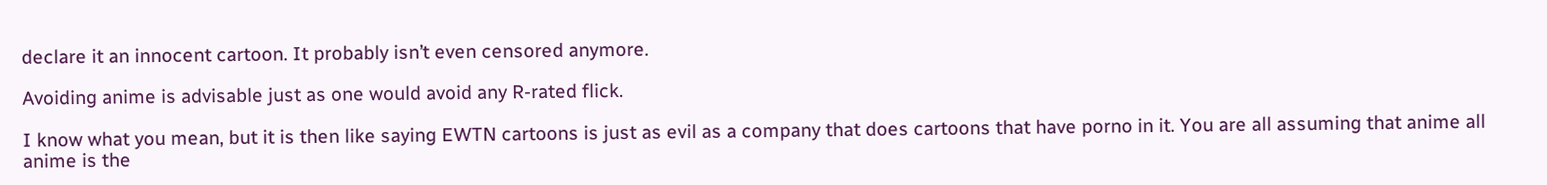declare it an innocent cartoon. It probably isn’t even censored anymore.

Avoiding anime is advisable just as one would avoid any R-rated flick.

I know what you mean, but it is then like saying EWTN cartoons is just as evil as a company that does cartoons that have porno in it. You are all assuming that anime all anime is the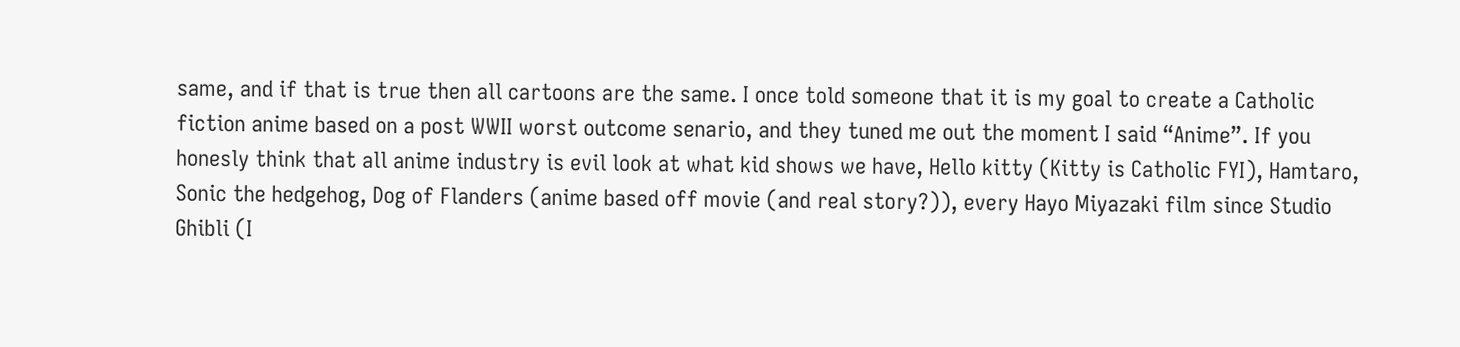same, and if that is true then all cartoons are the same. I once told someone that it is my goal to create a Catholic fiction anime based on a post WWII worst outcome senario, and they tuned me out the moment I said “Anime”. If you honesly think that all anime industry is evil look at what kid shows we have, Hello kitty (Kitty is Catholic FYI), Hamtaro, Sonic the hedgehog, Dog of Flanders (anime based off movie (and real story?)), every Hayo Miyazaki film since Studio Ghibli (I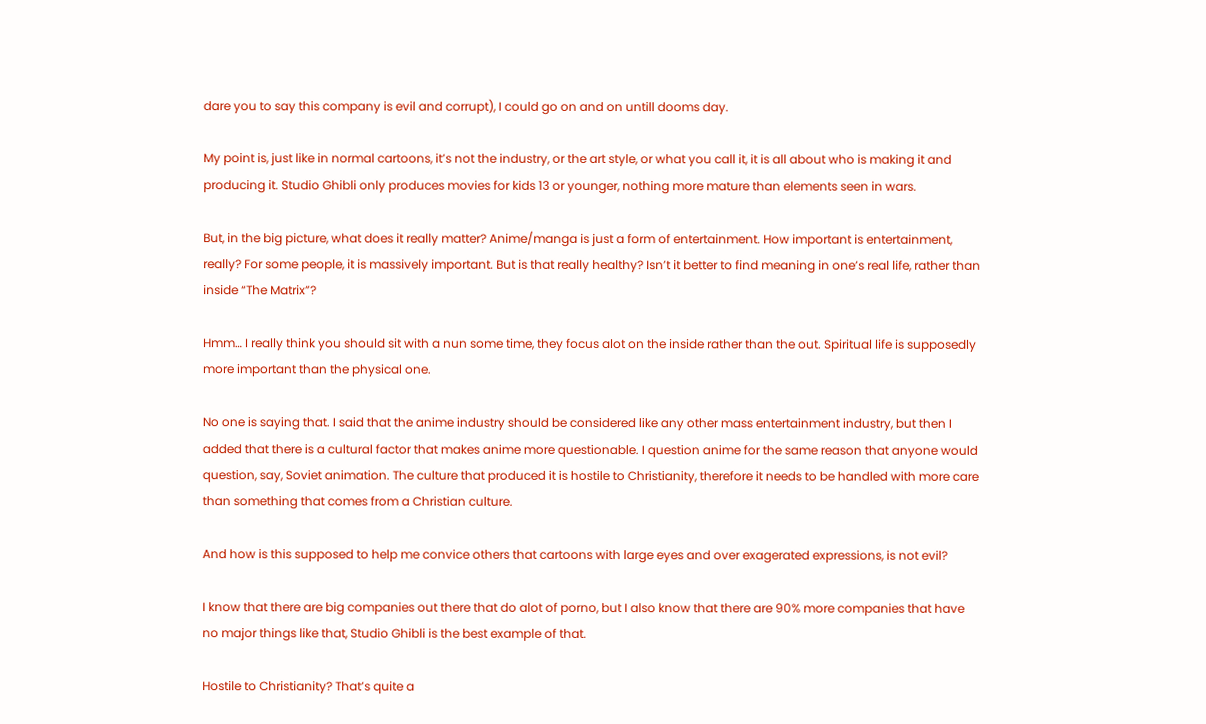dare you to say this company is evil and corrupt), I could go on and on untill dooms day.

My point is, just like in normal cartoons, it’s not the industry, or the art style, or what you call it, it is all about who is making it and producing it. Studio Ghibli only produces movies for kids 13 or younger, nothing more mature than elements seen in wars.

But, in the big picture, what does it really matter? Anime/manga is just a form of entertainment. How important is entertainment, really? For some people, it is massively important. But is that really healthy? Isn’t it better to find meaning in one’s real life, rather than inside “The Matrix”?

Hmm… I really think you should sit with a nun some time, they focus alot on the inside rather than the out. Spiritual life is supposedly more important than the physical one.

No one is saying that. I said that the anime industry should be considered like any other mass entertainment industry, but then I added that there is a cultural factor that makes anime more questionable. I question anime for the same reason that anyone would question, say, Soviet animation. The culture that produced it is hostile to Christianity, therefore it needs to be handled with more care than something that comes from a Christian culture.

And how is this supposed to help me convice others that cartoons with large eyes and over exagerated expressions, is not evil?

I know that there are big companies out there that do alot of porno, but I also know that there are 90% more companies that have no major things like that, Studio Ghibli is the best example of that.

Hostile to Christianity? That’s quite a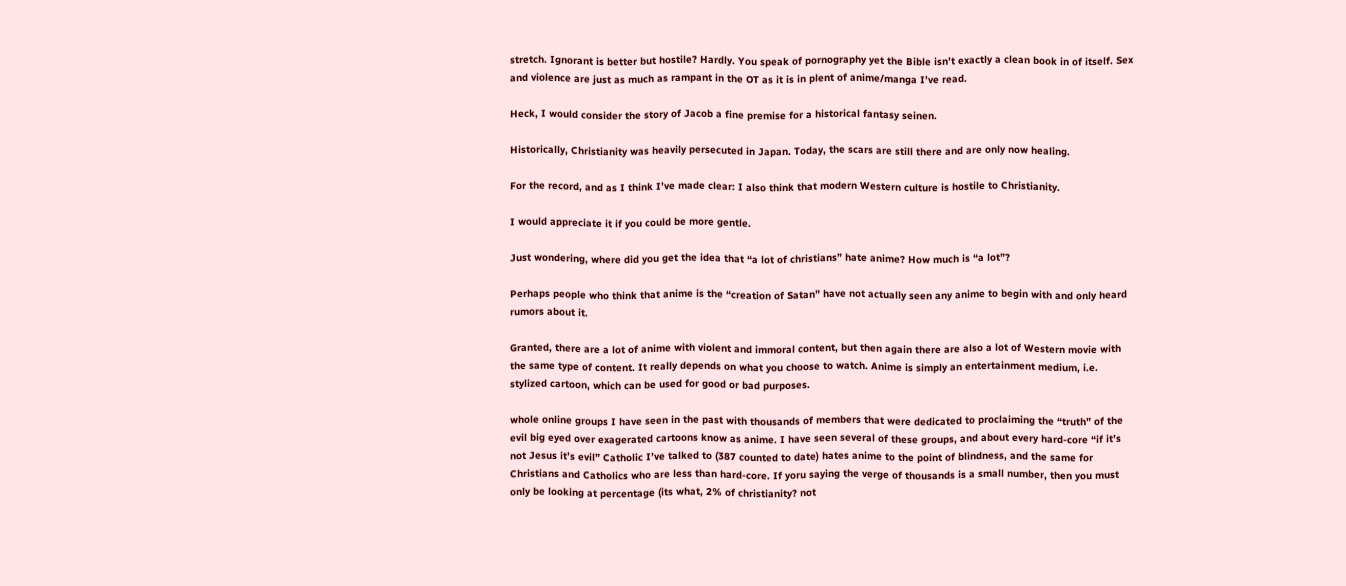stretch. Ignorant is better but hostile? Hardly. You speak of pornography yet the Bible isn’t exactly a clean book in of itself. Sex and violence are just as much as rampant in the OT as it is in plent of anime/manga I’ve read.

Heck, I would consider the story of Jacob a fine premise for a historical fantasy seinen.

Historically, Christianity was heavily persecuted in Japan. Today, the scars are still there and are only now healing.

For the record, and as I think I’ve made clear: I also think that modern Western culture is hostile to Christianity.

I would appreciate it if you could be more gentle.

Just wondering, where did you get the idea that “a lot of christians” hate anime? How much is “a lot”?

Perhaps people who think that anime is the “creation of Satan” have not actually seen any anime to begin with and only heard rumors about it.

Granted, there are a lot of anime with violent and immoral content, but then again there are also a lot of Western movie with the same type of content. It really depends on what you choose to watch. Anime is simply an entertainment medium, i.e. stylized cartoon, which can be used for good or bad purposes.

whole online groups I have seen in the past with thousands of members that were dedicated to proclaiming the “truth” of the evil big eyed over exagerated cartoons know as anime. I have seen several of these groups, and about every hard-core “if it’s not Jesus it’s evil” Catholic I’ve talked to (387 counted to date) hates anime to the point of blindness, and the same for Christians and Catholics who are less than hard-core. If yoru saying the verge of thousands is a small number, then you must only be looking at percentage (its what, 2% of christianity? not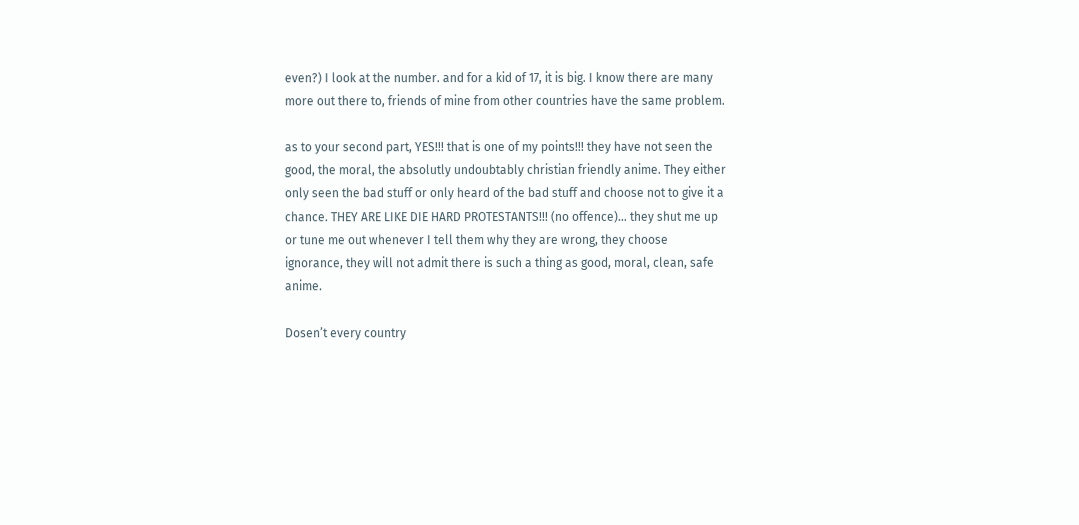even?) I look at the number. and for a kid of 17, it is big. I know there are many more out there to, friends of mine from other countries have the same problem.

as to your second part, YES!!! that is one of my points!!! they have not seen the good, the moral, the absolutly undoubtably christian friendly anime. They either only seen the bad stuff or only heard of the bad stuff and choose not to give it a chance. THEY ARE LIKE DIE HARD PROTESTANTS!!! (no offence)… they shut me up or tune me out whenever I tell them why they are wrong, they choose ignorance, they will not admit there is such a thing as good, moral, clean, safe anime.

Dosen’t every country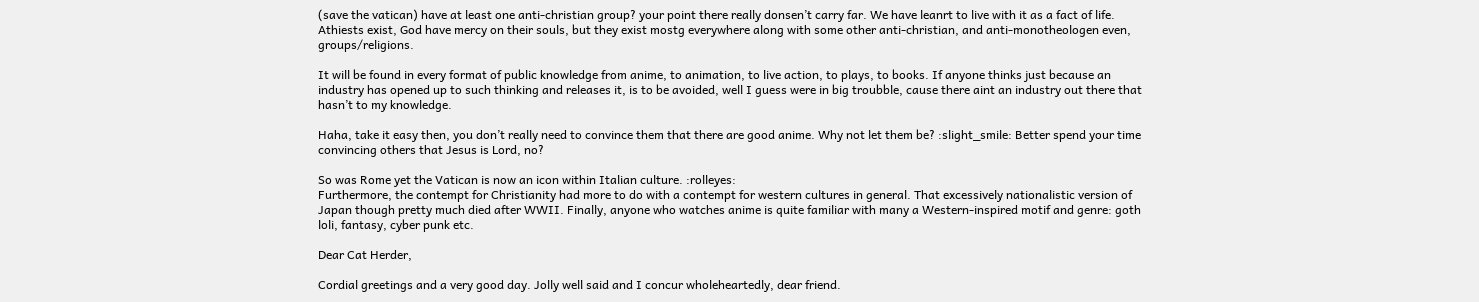(save the vatican) have at least one anti-christian group? your point there really donsen’t carry far. We have leanrt to live with it as a fact of life. Athiests exist, God have mercy on their souls, but they exist mostg everywhere along with some other anti-christian, and anti-monotheologen even, groups/religions.

It will be found in every format of public knowledge from anime, to animation, to live action, to plays, to books. If anyone thinks just because an industry has opened up to such thinking and releases it, is to be avoided, well I guess were in big troubble, cause there aint an industry out there that hasn’t to my knowledge.

Haha, take it easy then, you don’t really need to convince them that there are good anime. Why not let them be? :slight_smile: Better spend your time convincing others that Jesus is Lord, no?

So was Rome yet the Vatican is now an icon within Italian culture. :rolleyes:
Furthermore, the contempt for Christianity had more to do with a contempt for western cultures in general. That excessively nationalistic version of Japan though pretty much died after WWII. Finally, anyone who watches anime is quite familiar with many a Western-inspired motif and genre: goth loli, fantasy, cyber punk etc.

Dear Cat Herder,

Cordial greetings and a very good day. Jolly well said and I concur wholeheartedly, dear friend.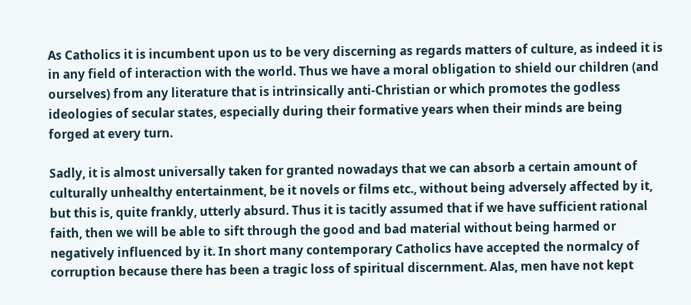As Catholics it is incumbent upon us to be very discerning as regards matters of culture, as indeed it is in any field of interaction with the world. Thus we have a moral obligation to shield our children (and ourselves) from any literature that is intrinsically anti-Christian or which promotes the godless ideologies of secular states, especially during their formative years when their minds are being forged at every turn.

Sadly, it is almost universally taken for granted nowadays that we can absorb a certain amount of culturally unhealthy entertainment, be it novels or films etc., without being adversely affected by it, but this is, quite frankly, utterly absurd. Thus it is tacitly assumed that if we have sufficient rational faith, then we will be able to sift through the good and bad material without being harmed or negatively influenced by it. In short many contemporary Catholics have accepted the normalcy of corruption because there has been a tragic loss of spiritual discernment. Alas, men have not kept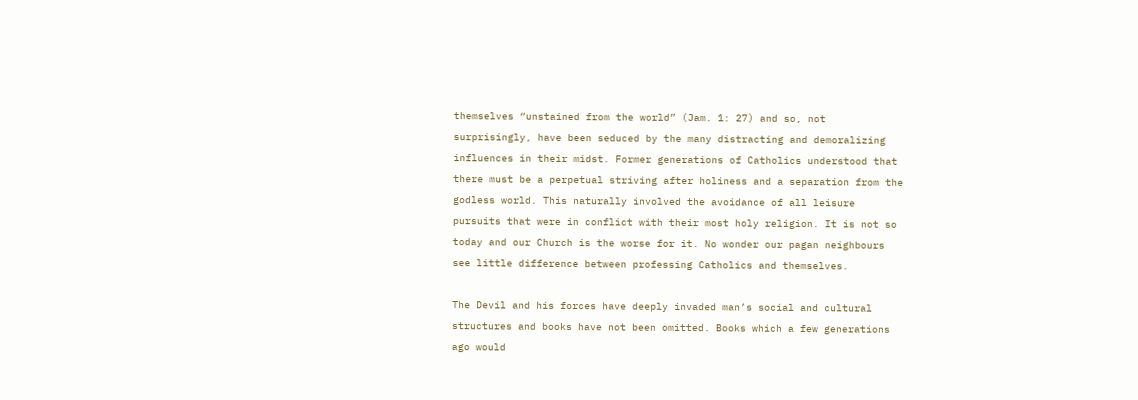themselves “unstained from the world” (Jam. 1: 27) and so, not surprisingly, have been seduced by the many distracting and demoralizing influences in their midst. Former generations of Catholics understood that there must be a perpetual striving after holiness and a separation from the godless world. This naturally involved the avoidance of all leisure pursuits that were in conflict with their most holy religion. It is not so today and our Church is the worse for it. No wonder our pagan neighbours see little difference between professing Catholics and themselves.

The Devil and his forces have deeply invaded man’s social and cultural structures and books have not been omitted. Books which a few generations ago would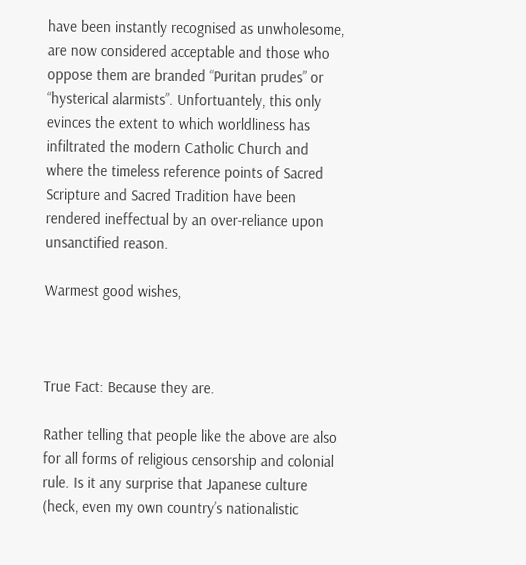have been instantly recognised as unwholesome, are now considered acceptable and those who oppose them are branded “Puritan prudes” or “hysterical alarmists”. Unfortuantely, this only evinces the extent to which worldliness has infiltrated the modern Catholic Church and where the timeless reference points of Sacred Scripture and Sacred Tradition have been rendered ineffectual by an over-reliance upon unsanctified reason.

Warmest good wishes,



True Fact: Because they are.

Rather telling that people like the above are also for all forms of religious censorship and colonial rule. Is it any surprise that Japanese culture (heck, even my own country’s nationalistic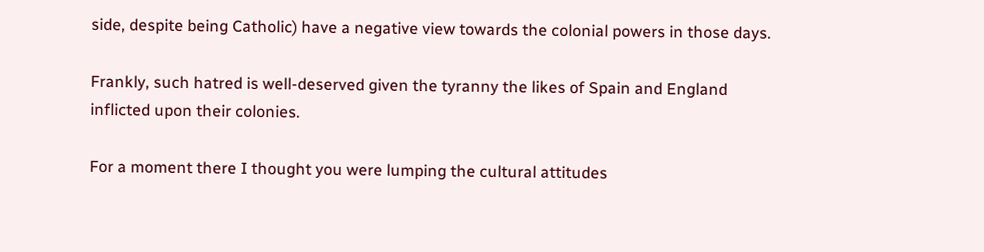side, despite being Catholic) have a negative view towards the colonial powers in those days.

Frankly, such hatred is well-deserved given the tyranny the likes of Spain and England inflicted upon their colonies.

For a moment there I thought you were lumping the cultural attitudes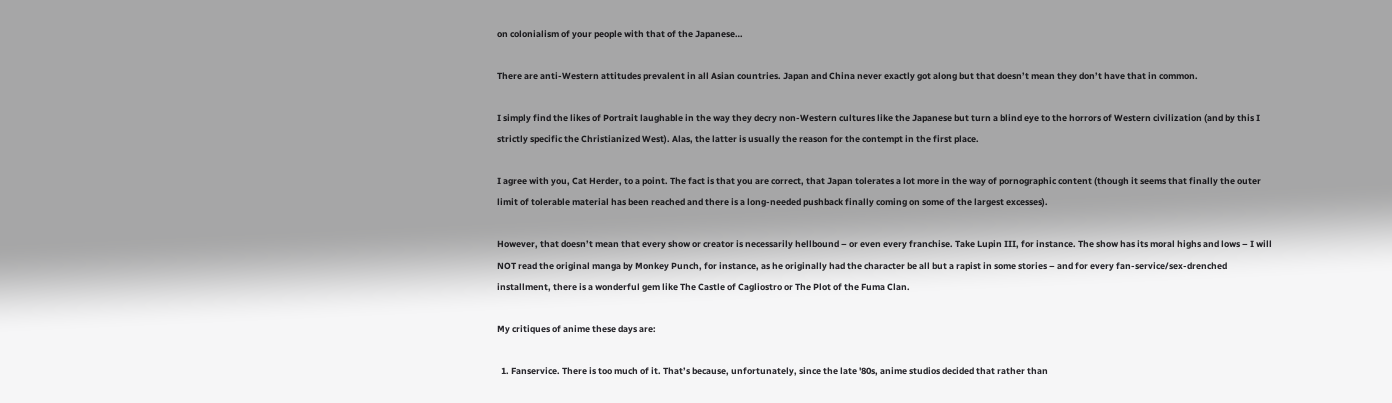on colonialism of your people with that of the Japanese…

There are anti-Western attitudes prevalent in all Asian countries. Japan and China never exactly got along but that doesn’t mean they don’t have that in common.

I simply find the likes of Portrait laughable in the way they decry non-Western cultures like the Japanese but turn a blind eye to the horrors of Western civilization (and by this I strictly specific the Christianized West). Alas, the latter is usually the reason for the contempt in the first place.

I agree with you, Cat Herder, to a point. The fact is that you are correct, that Japan tolerates a lot more in the way of pornographic content (though it seems that finally the outer limit of tolerable material has been reached and there is a long-needed pushback finally coming on some of the largest excesses).

However, that doesn’t mean that every show or creator is necessarily hellbound – or even every franchise. Take Lupin III, for instance. The show has its moral highs and lows – I will NOT read the original manga by Monkey Punch, for instance, as he originally had the character be all but a rapist in some stories – and for every fan-service/sex-drenched installment, there is a wonderful gem like The Castle of Cagliostro or The Plot of the Fuma Clan.

My critiques of anime these days are:

  1. Fanservice. There is too much of it. That’s because, unfortunately, since the late '80s, anime studios decided that rather than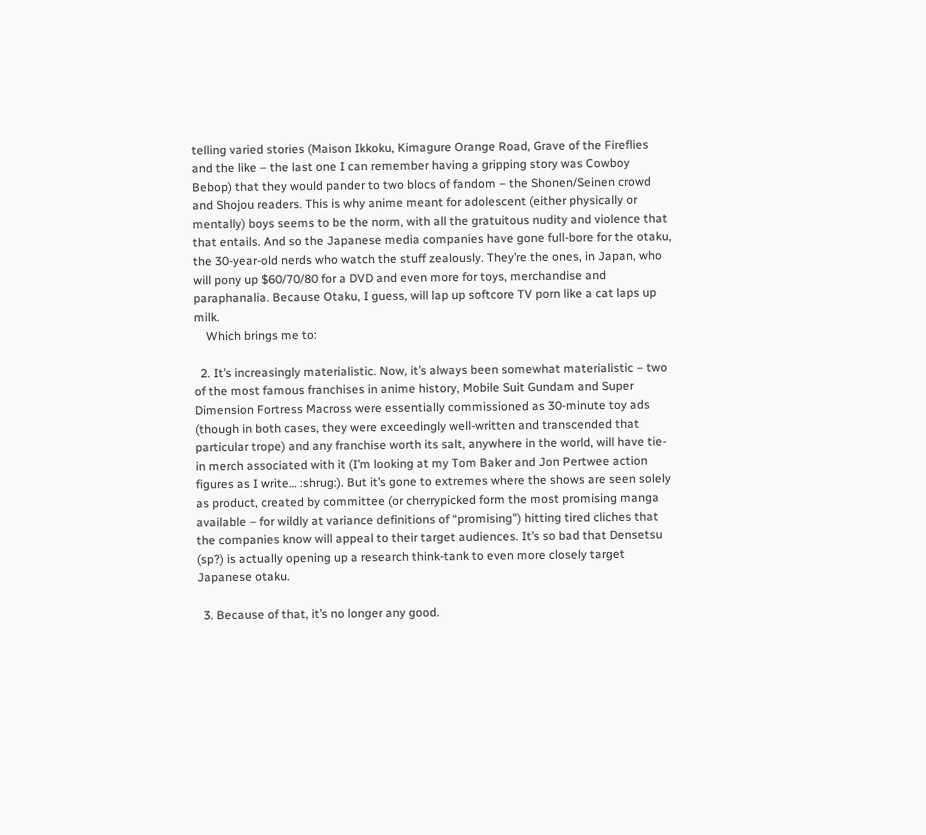telling varied stories (Maison Ikkoku, Kimagure Orange Road, Grave of the Fireflies and the like – the last one I can remember having a gripping story was Cowboy Bebop) that they would pander to two blocs of fandom – the Shonen/Seinen crowd and Shojou readers. This is why anime meant for adolescent (either physically or mentally) boys seems to be the norm, with all the gratuitous nudity and violence that that entails. And so the Japanese media companies have gone full-bore for the otaku, the 30-year-old nerds who watch the stuff zealously. They’re the ones, in Japan, who will pony up $60/70/80 for a DVD and even more for toys, merchandise and paraphanalia. Because Otaku, I guess, will lap up softcore TV porn like a cat laps up milk.
    Which brings me to:

  2. It’s increasingly materialistic. Now, it’s always been somewhat materialistic – two of the most famous franchises in anime history, Mobile Suit Gundam and Super Dimension Fortress Macross were essentially commissioned as 30-minute toy ads (though in both cases, they were exceedingly well-written and transcended that particular trope) and any franchise worth its salt, anywhere in the world, will have tie-in merch associated with it (I’m looking at my Tom Baker and Jon Pertwee action figures as I write… :shrug:). But it’s gone to extremes where the shows are seen solely as product, created by committee (or cherrypicked form the most promising manga available – for wildly at variance definitions of “promising”) hitting tired cliches that the companies know will appeal to their target audiences. It’s so bad that Densetsu (sp?) is actually opening up a research think-tank to even more closely target Japanese otaku.

  3. Because of that, it’s no longer any good.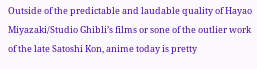Outside of the predictable and laudable quality of Hayao Miyazaki/Studio Ghibli’s films or sone of the outlier work of the late Satoshi Kon, anime today is pretty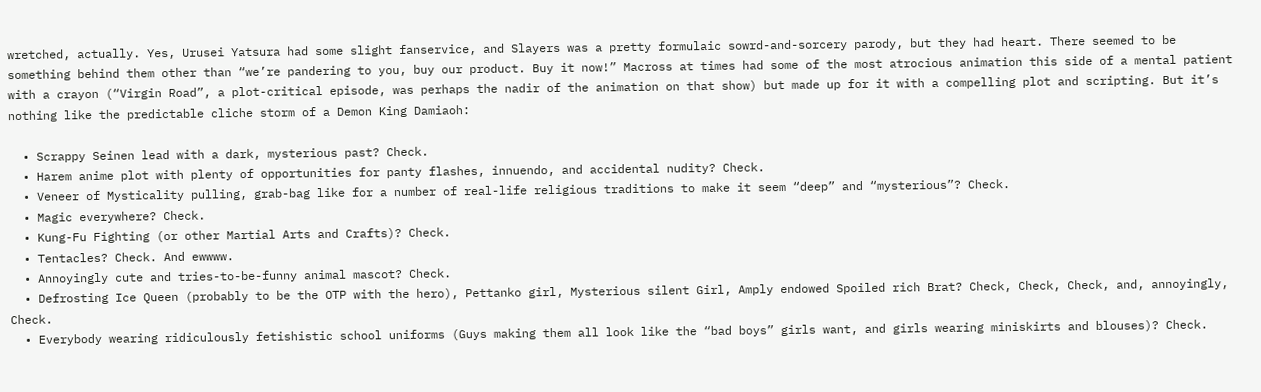wretched, actually. Yes, Urusei Yatsura had some slight fanservice, and Slayers was a pretty formulaic sowrd-and-sorcery parody, but they had heart. There seemed to be something behind them other than “we’re pandering to you, buy our product. Buy it now!” Macross at times had some of the most atrocious animation this side of a mental patient with a crayon (“Virgin Road”, a plot-critical episode, was perhaps the nadir of the animation on that show) but made up for it with a compelling plot and scripting. But it’s nothing like the predictable cliche storm of a Demon King Damiaoh:

  • Scrappy Seinen lead with a dark, mysterious past? Check.
  • Harem anime plot with plenty of opportunities for panty flashes, innuendo, and accidental nudity? Check.
  • Veneer of Mysticality pulling, grab-bag like for a number of real-life religious traditions to make it seem “deep” and “mysterious”? Check.
  • Magic everywhere? Check.
  • Kung-Fu Fighting (or other Martial Arts and Crafts)? Check.
  • Tentacles? Check. And ewwww.
  • Annoyingly cute and tries-to-be-funny animal mascot? Check.
  • Defrosting Ice Queen (probably to be the OTP with the hero), Pettanko girl, Mysterious silent Girl, Amply endowed Spoiled rich Brat? Check, Check, Check, and, annoyingly, Check.
  • Everybody wearing ridiculously fetishistic school uniforms (Guys making them all look like the “bad boys” girls want, and girls wearing miniskirts and blouses)? Check.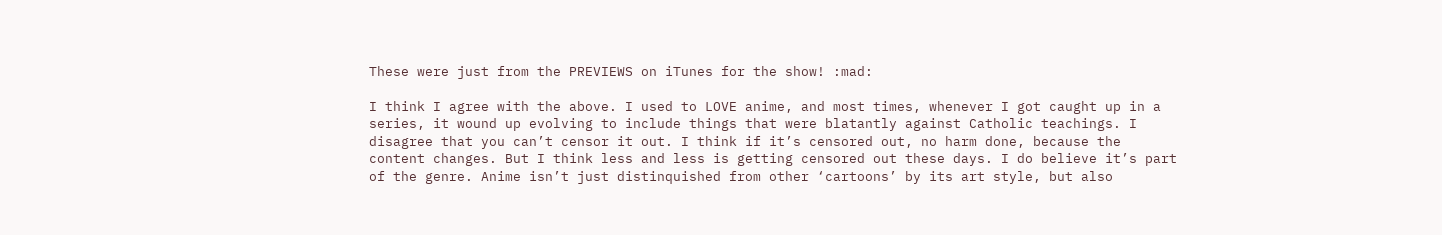These were just from the PREVIEWS on iTunes for the show! :mad:

I think I agree with the above. I used to LOVE anime, and most times, whenever I got caught up in a series, it wound up evolving to include things that were blatantly against Catholic teachings. I disagree that you can’t censor it out. I think if it’s censored out, no harm done, because the content changes. But I think less and less is getting censored out these days. I do believe it’s part of the genre. Anime isn’t just distinquished from other ‘cartoons’ by its art style, but also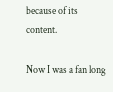because of its content.

Now I was a fan long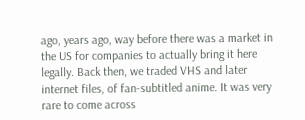ago, years ago, way before there was a market in the US for companies to actually bring it here legally. Back then, we traded VHS and later internet files, of fan-subtitled anime. It was very rare to come across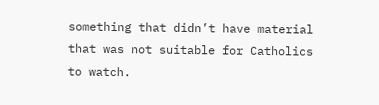something that didn’t have material that was not suitable for Catholics to watch.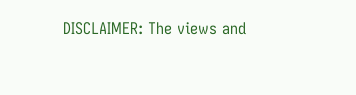DISCLAIMER: The views and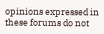opinions expressed in these forums do not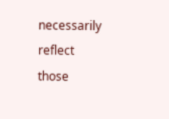necessarily reflect those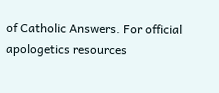of Catholic Answers. For official apologetics resources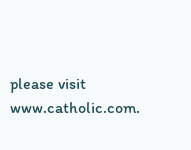please visit www.catholic.com.